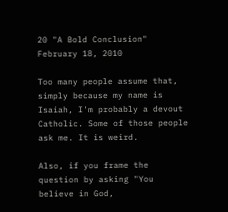20 "A Bold Conclusion"
February 18, 2010

Too many people assume that, simply because my name is Isaiah, I'm probably a devout Catholic. Some of those people ask me. It is weird.

Also, if you frame the question by asking "You believe in God,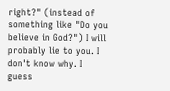right?" (instead of something like "Do you believe in God?") I will probably lie to you. I don't know why. I guess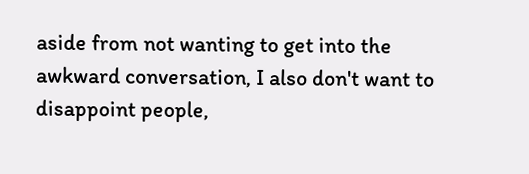aside from not wanting to get into the awkward conversation, I also don't want to disappoint people,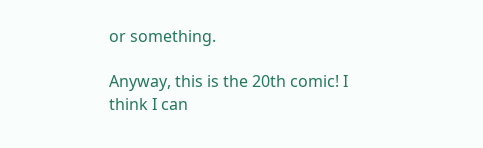or something.

Anyway, this is the 20th comic! I think I can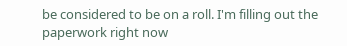be considered to be on a roll. I'm filling out the paperwork right now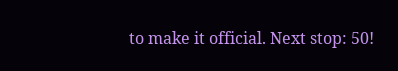to make it official. Next stop: 50!